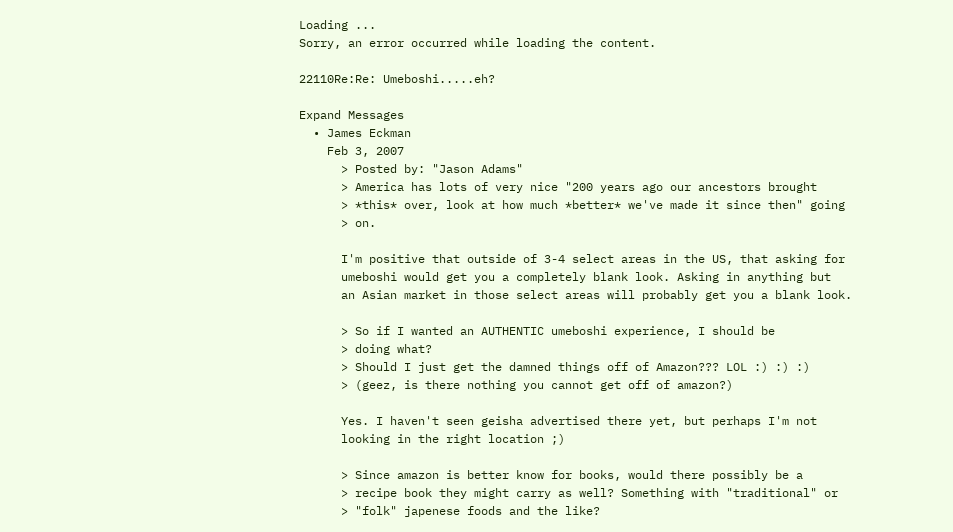Loading ...
Sorry, an error occurred while loading the content.

22110Re:Re: Umeboshi.....eh?

Expand Messages
  • James Eckman
    Feb 3, 2007
      > Posted by: "Jason Adams"
      > America has lots of very nice "200 years ago our ancestors brought
      > *this* over, look at how much *better* we've made it since then" going
      > on.

      I'm positive that outside of 3-4 select areas in the US, that asking for
      umeboshi would get you a completely blank look. Asking in anything but
      an Asian market in those select areas will probably get you a blank look.

      > So if I wanted an AUTHENTIC umeboshi experience, I should be
      > doing what?
      > Should I just get the damned things off of Amazon??? LOL :) :) :)
      > (geez, is there nothing you cannot get off of amazon?)

      Yes. I haven't seen geisha advertised there yet, but perhaps I'm not
      looking in the right location ;)

      > Since amazon is better know for books, would there possibly be a
      > recipe book they might carry as well? Something with "traditional" or
      > "folk" japenese foods and the like?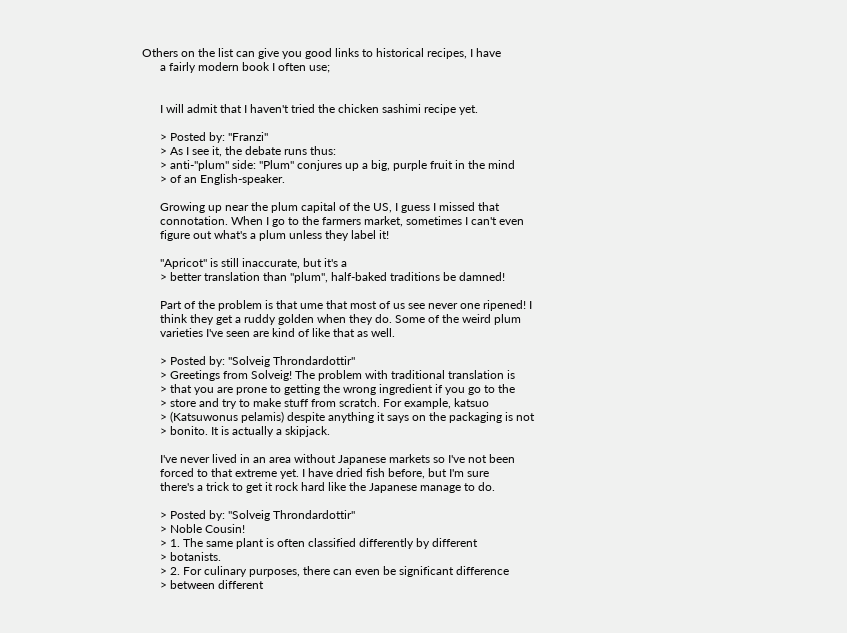Others on the list can give you good links to historical recipes, I have
      a fairly modern book I often use;


      I will admit that I haven't tried the chicken sashimi recipe yet.

      > Posted by: "Franzi"
      > As I see it, the debate runs thus:
      > anti-"plum" side: "Plum" conjures up a big, purple fruit in the mind
      > of an English-speaker.

      Growing up near the plum capital of the US, I guess I missed that
      connotation. When I go to the farmers market, sometimes I can't even
      figure out what's a plum unless they label it!

      "Apricot" is still inaccurate, but it's a
      > better translation than "plum", half-baked traditions be damned!

      Part of the problem is that ume that most of us see never one ripened! I
      think they get a ruddy golden when they do. Some of the weird plum
      varieties I've seen are kind of like that as well.

      > Posted by: "Solveig Throndardottir"
      > Greetings from Solveig! The problem with traditional translation is
      > that you are prone to getting the wrong ingredient if you go to the
      > store and try to make stuff from scratch. For example, katsuo
      > (Katsuwonus pelamis) despite anything it says on the packaging is not
      > bonito. It is actually a skipjack.

      I've never lived in an area without Japanese markets so I've not been
      forced to that extreme yet. I have dried fish before, but I'm sure
      there's a trick to get it rock hard like the Japanese manage to do.

      > Posted by: "Solveig Throndardottir"
      > Noble Cousin!
      > 1. The same plant is often classified differently by different
      > botanists.
      > 2. For culinary purposes, there can even be significant difference
      > between different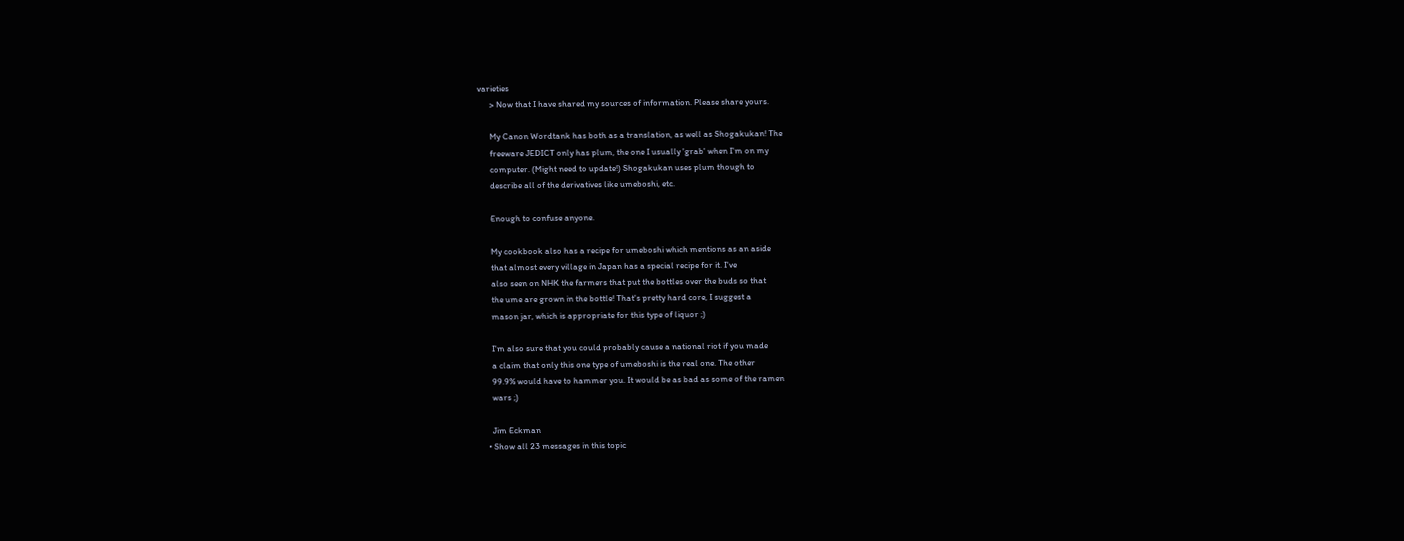varieties
      > Now that I have shared my sources of information. Please share yours.

      My Canon Wordtank has both as a translation, as well as Shogakukan! The
      freeware JEDICT only has plum, the one I usually 'grab' when I'm on my
      computer. (Might need to update!) Shogakukan uses plum though to
      describe all of the derivatives like umeboshi, etc.

      Enough to confuse anyone.

      My cookbook also has a recipe for umeboshi which mentions as an aside
      that almost every village in Japan has a special recipe for it. I've
      also seen on NHK the farmers that put the bottles over the buds so that
      the ume are grown in the bottle! That's pretty hard core, I suggest a
      mason jar, which is appropriate for this type of liquor ;)

      I'm also sure that you could probably cause a national riot if you made
      a claim that only this one type of umeboshi is the real one. The other
      99.9% would have to hammer you. It would be as bad as some of the ramen
      wars ;)

      Jim Eckman
    • Show all 23 messages in this topic